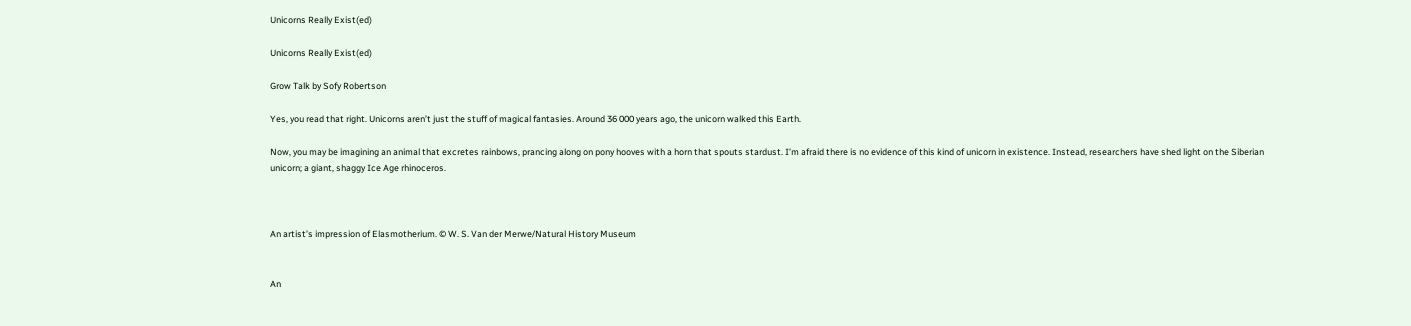Unicorns Really Exist(ed)

Unicorns Really Exist(ed)

Grow Talk by Sofy Robertson

Yes, you read that right. Unicorns aren’t just the stuff of magical fantasies. Around 36 000 years ago, the unicorn walked this Earth.

Now, you may be imagining an animal that excretes rainbows, prancing along on pony hooves with a horn that spouts stardust. I’m afraid there is no evidence of this kind of unicorn in existence. Instead, researchers have shed light on the Siberian unicorn; a giant, shaggy Ice Age rhinoceros.



An artist’s impression of Elasmotherium. © W. S. Van der Merwe/Natural History Museum


An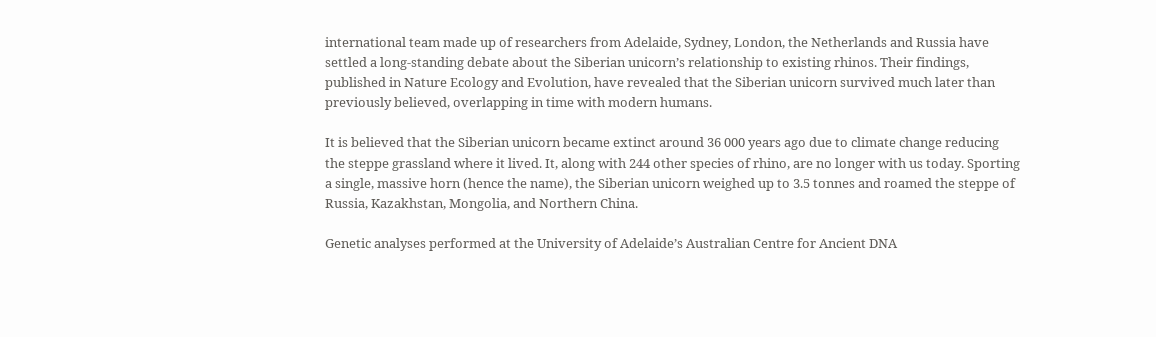international team made up of researchers from Adelaide, Sydney, London, the Netherlands and Russia have settled a long-standing debate about the Siberian unicorn’s relationship to existing rhinos. Their findings, published in Nature Ecology and Evolution, have revealed that the Siberian unicorn survived much later than previously believed, overlapping in time with modern humans.

It is believed that the Siberian unicorn became extinct around 36 000 years ago due to climate change reducing the steppe grassland where it lived. It, along with 244 other species of rhino, are no longer with us today. Sporting a single, massive horn (hence the name), the Siberian unicorn weighed up to 3.5 tonnes and roamed the steppe of Russia, Kazakhstan, Mongolia, and Northern China.

Genetic analyses performed at the University of Adelaide’s Australian Centre for Ancient DNA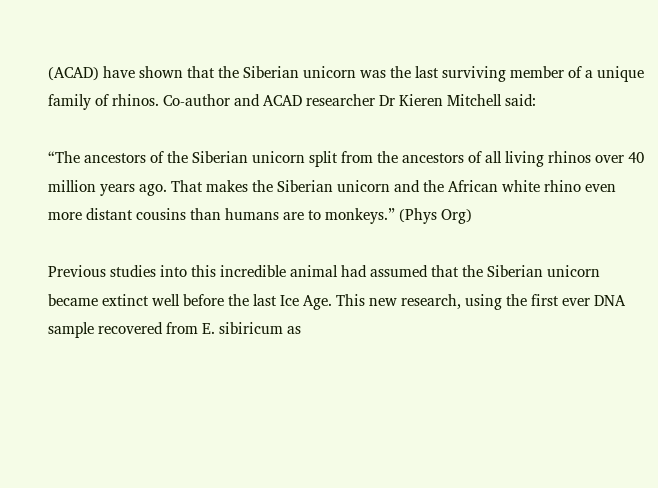(ACAD) have shown that the Siberian unicorn was the last surviving member of a unique family of rhinos. Co-author and ACAD researcher Dr Kieren Mitchell said:

“The ancestors of the Siberian unicorn split from the ancestors of all living rhinos over 40 million years ago. That makes the Siberian unicorn and the African white rhino even more distant cousins than humans are to monkeys.” (Phys Org)

Previous studies into this incredible animal had assumed that the Siberian unicorn became extinct well before the last Ice Age. This new research, using the first ever DNA sample recovered from E. sibiricum as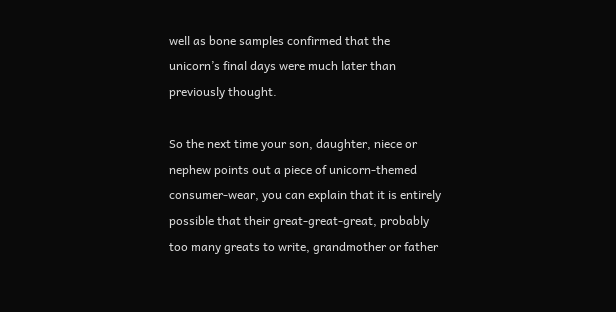well as bone samples confirmed that the unicorn’s final days were much later than previously thought.

So the next time your son, daughter, niece or nephew points out a piece of unicorn-themed consumer-wear, you can explain that it is entirely possible that their great-great-great, probably too many greats to write, grandmother or father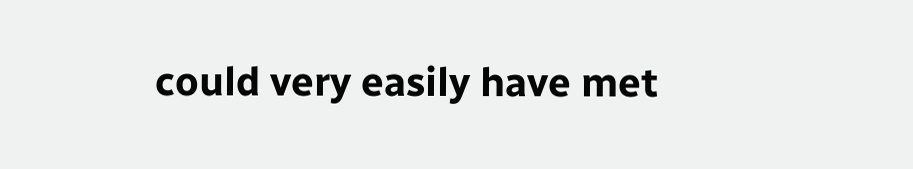could very easily have met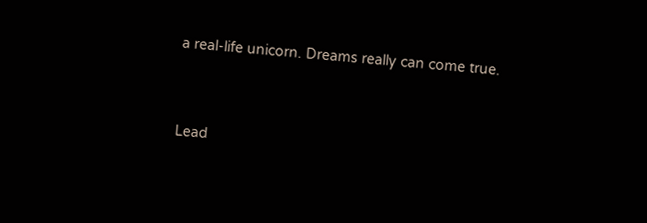a real-life unicorn. Dreams really can come true.


Lead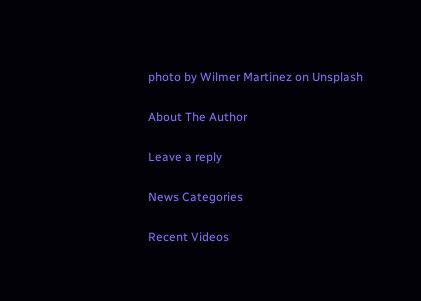photo by Wilmer Martinez on Unsplash

About The Author

Leave a reply

News Categories

Recent Videos